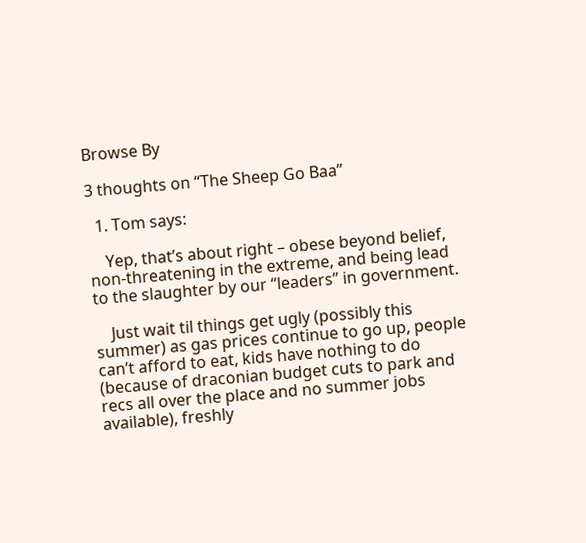Browse By

3 thoughts on “The Sheep Go Baa”

  1. Tom says:

    Yep, that’s about right – obese beyond belief, non-threatening in the extreme, and being lead to the slaughter by our “leaders” in government.

    Just wait til things get ugly (possibly this summer) as gas prices continue to go up, people can’t afford to eat, kids have nothing to do (because of draconian budget cuts to park and recs all over the place and no summer jobs available), freshly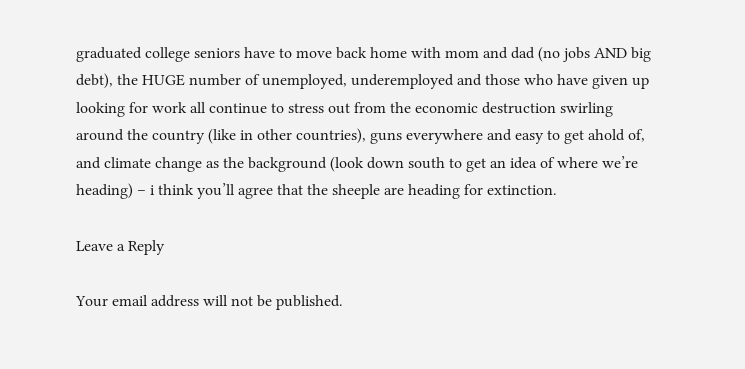graduated college seniors have to move back home with mom and dad (no jobs AND big debt), the HUGE number of unemployed, underemployed and those who have given up looking for work all continue to stress out from the economic destruction swirling around the country (like in other countries), guns everywhere and easy to get ahold of, and climate change as the background (look down south to get an idea of where we’re heading) – i think you’ll agree that the sheeple are heading for extinction.

Leave a Reply

Your email address will not be published.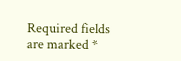Required fields are marked *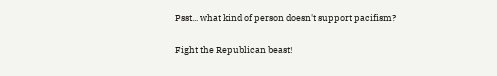Psst... what kind of person doesn't support pacifism?

Fight the Republican beast!